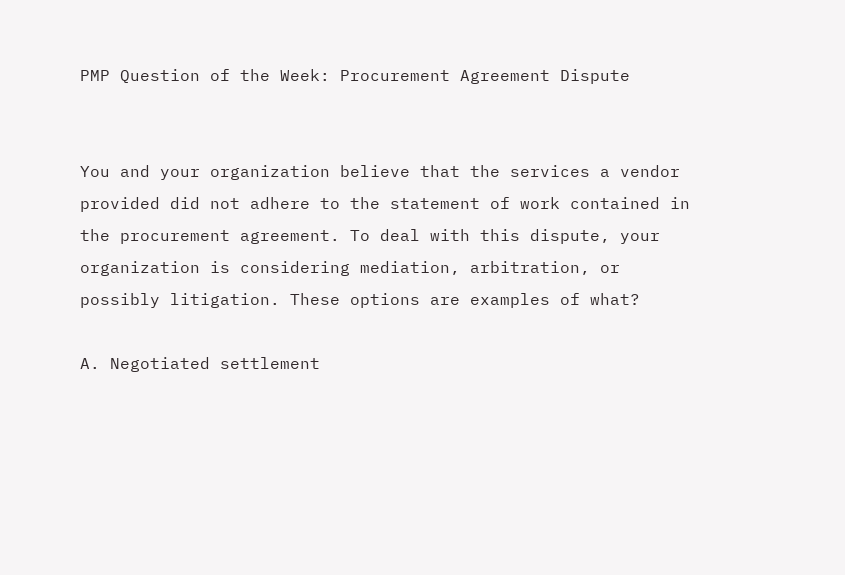PMP Question of the Week: Procurement Agreement Dispute


You and your organization believe that the services a vendor provided did not adhere to the statement of work contained in the procurement agreement. To deal with this dispute, your organization is considering mediation, arbitration, or possibly litigation. These options are examples of what?

A. Negotiated settlement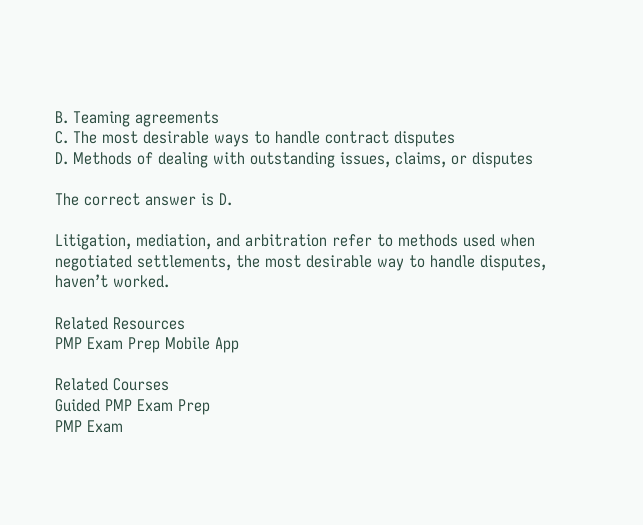B. Teaming agreements
C. The most desirable ways to handle contract disputes
D. Methods of dealing with outstanding issues, claims, or disputes

The correct answer is D.

Litigation, mediation, and arbitration refer to methods used when negotiated settlements, the most desirable way to handle disputes, haven’t worked.

Related Resources
PMP Exam Prep Mobile App

Related Courses
Guided PMP Exam Prep
PMP Exam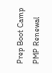Prep Boot Camp
PMP Renewal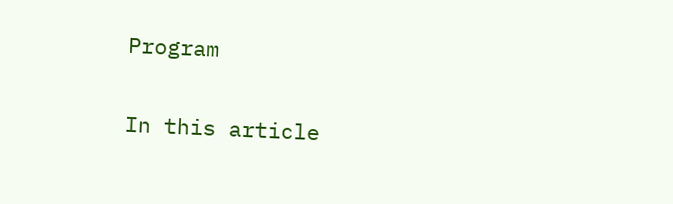Program

In this article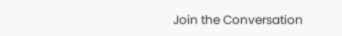Join the Conversation